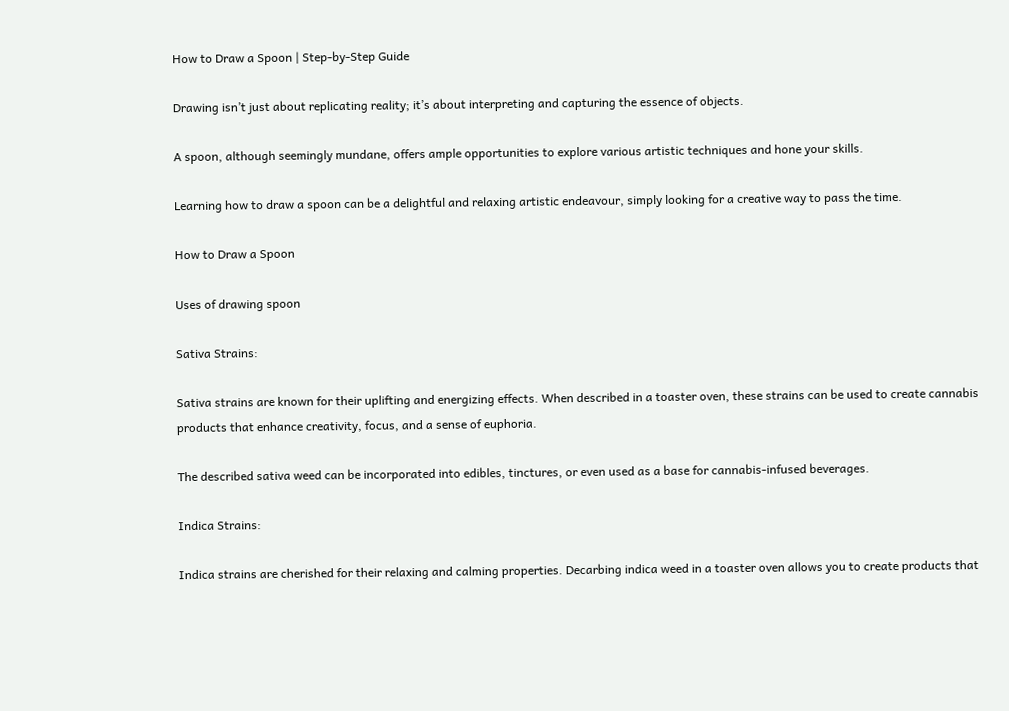How to Draw a Spoon | Step-by-Step Guide

Drawing isn’t just about replicating reality; it’s about interpreting and capturing the essence of objects.

A spoon, although seemingly mundane, offers ample opportunities to explore various artistic techniques and hone your skills.

Learning how to draw a spoon can be a delightful and relaxing artistic endeavour, simply looking for a creative way to pass the time.

How to Draw a Spoon

Uses of drawing spoon

Sativa Strains:

Sativa strains are known for their uplifting and energizing effects. When described in a toaster oven, these strains can be used to create cannabis products that enhance creativity, focus, and a sense of euphoria.

The described sativa weed can be incorporated into edibles, tinctures, or even used as a base for cannabis-infused beverages.

Indica Strains:

Indica strains are cherished for their relaxing and calming properties. Decarbing indica weed in a toaster oven allows you to create products that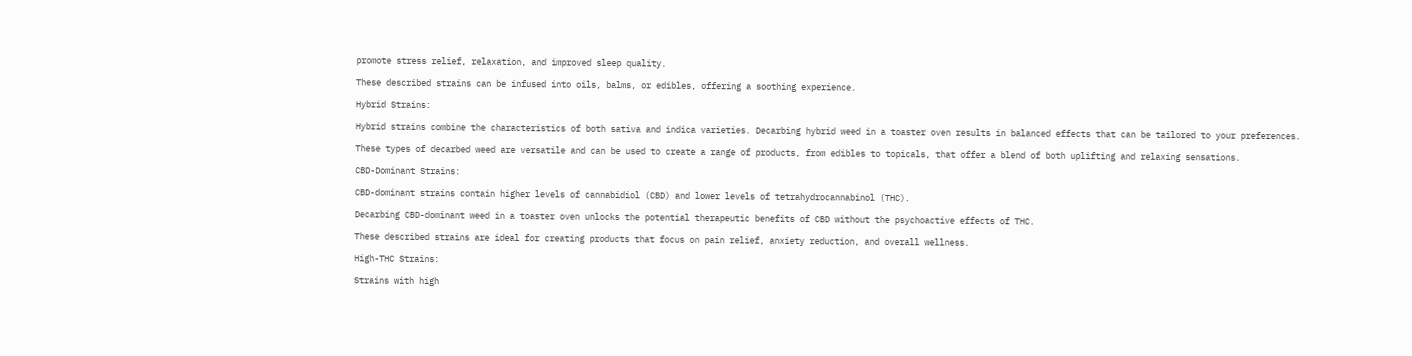promote stress relief, relaxation, and improved sleep quality.

These described strains can be infused into oils, balms, or edibles, offering a soothing experience.

Hybrid Strains:

Hybrid strains combine the characteristics of both sativa and indica varieties. Decarbing hybrid weed in a toaster oven results in balanced effects that can be tailored to your preferences.

These types of decarbed weed are versatile and can be used to create a range of products, from edibles to topicals, that offer a blend of both uplifting and relaxing sensations.

CBD-Dominant Strains:

CBD-dominant strains contain higher levels of cannabidiol (CBD) and lower levels of tetrahydrocannabinol (THC).

Decarbing CBD-dominant weed in a toaster oven unlocks the potential therapeutic benefits of CBD without the psychoactive effects of THC.

These described strains are ideal for creating products that focus on pain relief, anxiety reduction, and overall wellness.

High-THC Strains:

Strains with high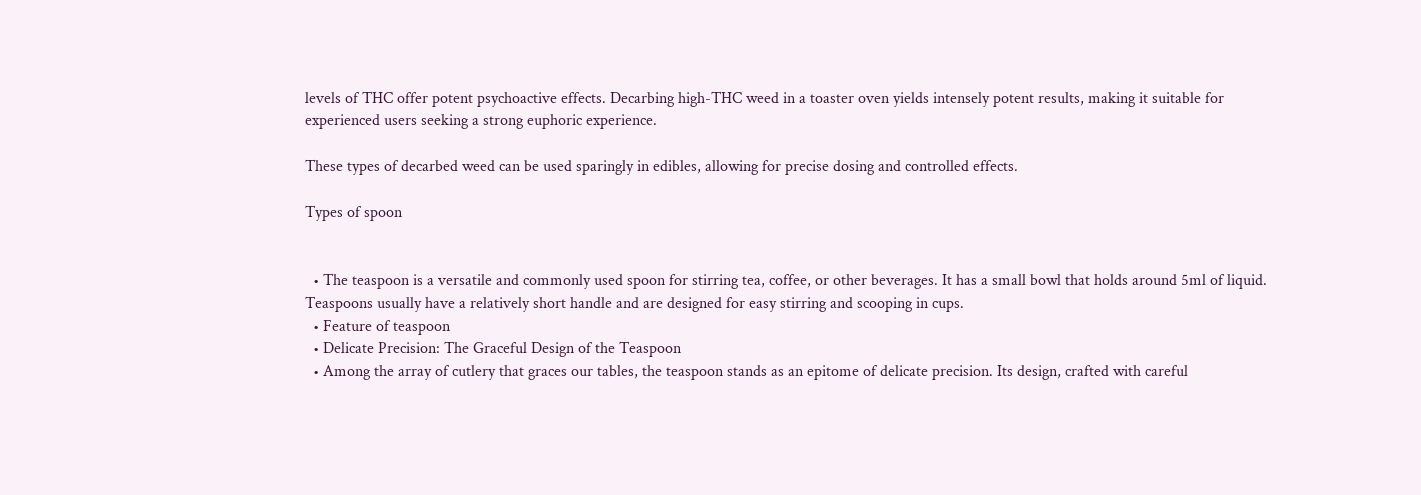levels of THC offer potent psychoactive effects. Decarbing high-THC weed in a toaster oven yields intensely potent results, making it suitable for experienced users seeking a strong euphoric experience.

These types of decarbed weed can be used sparingly in edibles, allowing for precise dosing and controlled effects.

Types of spoon


  • The teaspoon is a versatile and commonly used spoon for stirring tea, coffee, or other beverages. It has a small bowl that holds around 5ml of liquid. Teaspoons usually have a relatively short handle and are designed for easy stirring and scooping in cups.
  • Feature of teaspoon
  • Delicate Precision: The Graceful Design of the Teaspoon
  • Among the array of cutlery that graces our tables, the teaspoon stands as an epitome of delicate precision. Its design, crafted with careful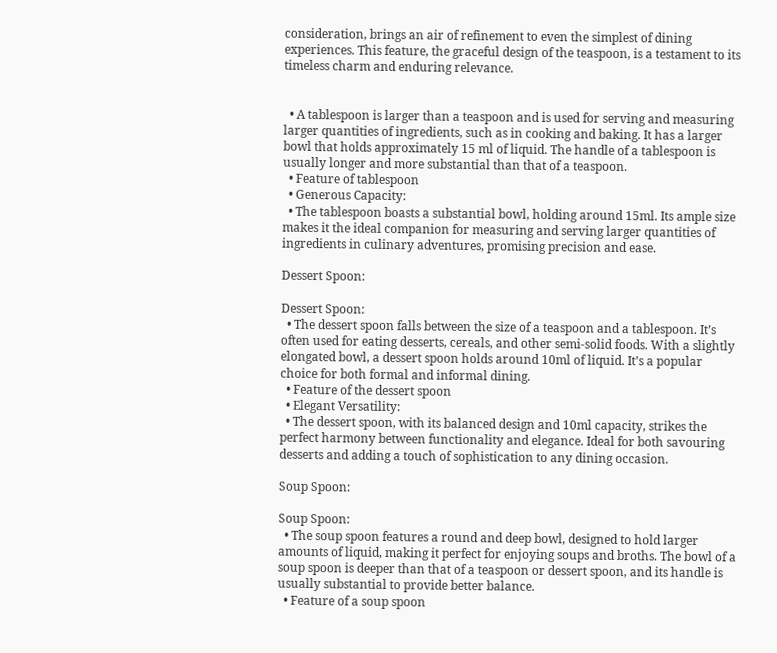consideration, brings an air of refinement to even the simplest of dining experiences. This feature, the graceful design of the teaspoon, is a testament to its timeless charm and enduring relevance.


  • A tablespoon is larger than a teaspoon and is used for serving and measuring larger quantities of ingredients, such as in cooking and baking. It has a larger bowl that holds approximately 15 ml of liquid. The handle of a tablespoon is usually longer and more substantial than that of a teaspoon.
  • Feature of tablespoon
  • Generous Capacity:
  • The tablespoon boasts a substantial bowl, holding around 15ml. Its ample size makes it the ideal companion for measuring and serving larger quantities of ingredients in culinary adventures, promising precision and ease.

Dessert Spoon:

Dessert Spoon:
  • The dessert spoon falls between the size of a teaspoon and a tablespoon. It’s often used for eating desserts, cereals, and other semi-solid foods. With a slightly elongated bowl, a dessert spoon holds around 10ml of liquid. It’s a popular choice for both formal and informal dining.
  • Feature of the dessert spoon
  • Elegant Versatility:
  • The dessert spoon, with its balanced design and 10ml capacity, strikes the perfect harmony between functionality and elegance. Ideal for both savouring desserts and adding a touch of sophistication to any dining occasion.

Soup Spoon:

Soup Spoon:
  • The soup spoon features a round and deep bowl, designed to hold larger amounts of liquid, making it perfect for enjoying soups and broths. The bowl of a soup spoon is deeper than that of a teaspoon or dessert spoon, and its handle is usually substantial to provide better balance.
  • Feature of a soup spoon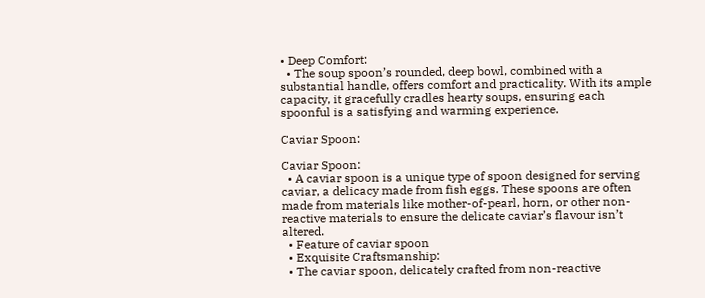• Deep Comfort:
  • The soup spoon’s rounded, deep bowl, combined with a substantial handle, offers comfort and practicality. With its ample capacity, it gracefully cradles hearty soups, ensuring each spoonful is a satisfying and warming experience.

Caviar Spoon:

Caviar Spoon:
  • A caviar spoon is a unique type of spoon designed for serving caviar, a delicacy made from fish eggs. These spoons are often made from materials like mother-of-pearl, horn, or other non-reactive materials to ensure the delicate caviar’s flavour isn’t altered.
  • Feature of caviar spoon
  • Exquisite Craftsmanship:
  • The caviar spoon, delicately crafted from non-reactive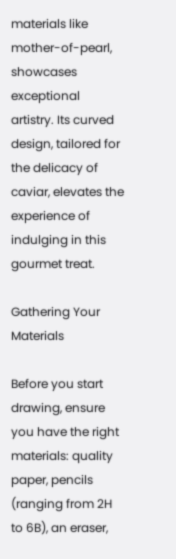materials like mother-of-pearl, showcases exceptional artistry. Its curved design, tailored for the delicacy of caviar, elevates the experience of indulging in this gourmet treat.

Gathering Your Materials

Before you start drawing, ensure you have the right materials: quality paper, pencils (ranging from 2H to 6B), an eraser,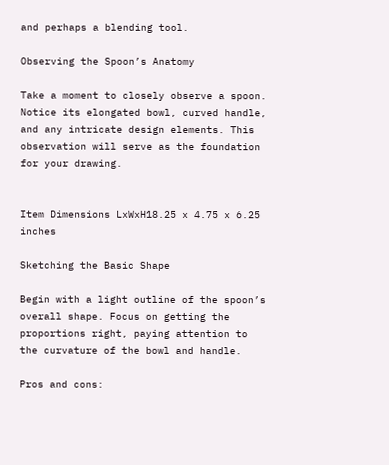and perhaps a blending tool.

Observing the Spoon’s Anatomy

Take a moment to closely observe a spoon. Notice its elongated bowl, curved handle, and any intricate design elements. This observation will serve as the foundation for your drawing.


Item Dimensions LxWxH18.25 x 4.75 x 6.25 inches

Sketching the Basic Shape

Begin with a light outline of the spoon’s overall shape. Focus on getting the proportions right, paying attention to the curvature of the bowl and handle.

Pros and cons: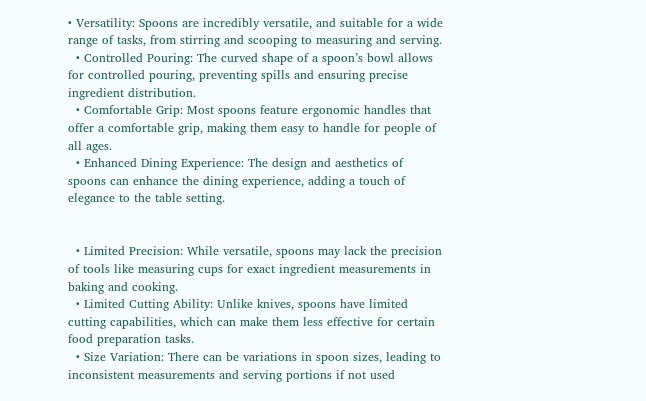• Versatility: Spoons are incredibly versatile, and suitable for a wide range of tasks, from stirring and scooping to measuring and serving.
  • Controlled Pouring: The curved shape of a spoon’s bowl allows for controlled pouring, preventing spills and ensuring precise ingredient distribution.
  • Comfortable Grip: Most spoons feature ergonomic handles that offer a comfortable grip, making them easy to handle for people of all ages.
  • Enhanced Dining Experience: The design and aesthetics of spoons can enhance the dining experience, adding a touch of elegance to the table setting.


  • Limited Precision: While versatile, spoons may lack the precision of tools like measuring cups for exact ingredient measurements in baking and cooking.
  • Limited Cutting Ability: Unlike knives, spoons have limited cutting capabilities, which can make them less effective for certain food preparation tasks.
  • Size Variation: There can be variations in spoon sizes, leading to inconsistent measurements and serving portions if not used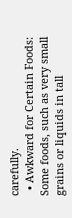carefully.
  • Awkward for Certain Foods: Some foods, such as very small grains or liquids in tall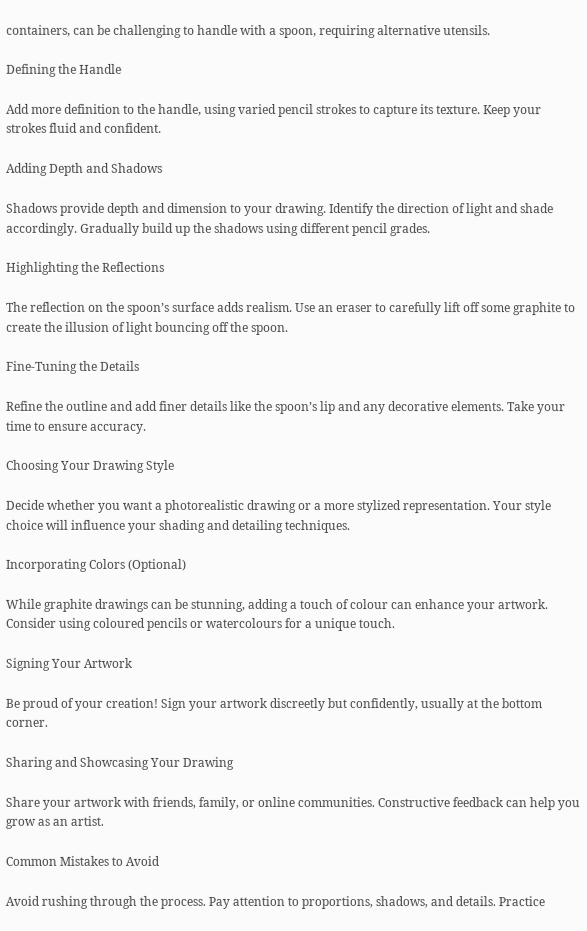containers, can be challenging to handle with a spoon, requiring alternative utensils.

Defining the Handle

Add more definition to the handle, using varied pencil strokes to capture its texture. Keep your strokes fluid and confident.

Adding Depth and Shadows

Shadows provide depth and dimension to your drawing. Identify the direction of light and shade accordingly. Gradually build up the shadows using different pencil grades.

Highlighting the Reflections

The reflection on the spoon’s surface adds realism. Use an eraser to carefully lift off some graphite to create the illusion of light bouncing off the spoon.

Fine-Tuning the Details

Refine the outline and add finer details like the spoon’s lip and any decorative elements. Take your time to ensure accuracy.

Choosing Your Drawing Style

Decide whether you want a photorealistic drawing or a more stylized representation. Your style choice will influence your shading and detailing techniques.

Incorporating Colors (Optional)

While graphite drawings can be stunning, adding a touch of colour can enhance your artwork. Consider using coloured pencils or watercolours for a unique touch.

Signing Your Artwork

Be proud of your creation! Sign your artwork discreetly but confidently, usually at the bottom corner.

Sharing and Showcasing Your Drawing

Share your artwork with friends, family, or online communities. Constructive feedback can help you grow as an artist.

Common Mistakes to Avoid

Avoid rushing through the process. Pay attention to proportions, shadows, and details. Practice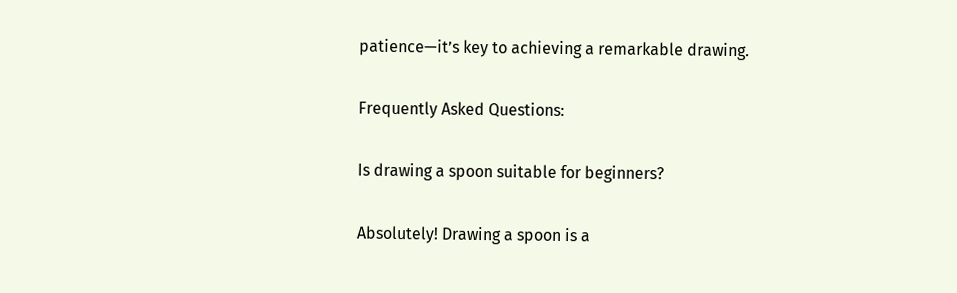patience—it’s key to achieving a remarkable drawing.

Frequently Asked Questions:

Is drawing a spoon suitable for beginners?

Absolutely! Drawing a spoon is a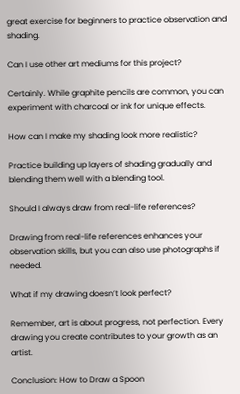great exercise for beginners to practice observation and shading.

Can I use other art mediums for this project?

Certainly. While graphite pencils are common, you can experiment with charcoal or ink for unique effects.

How can I make my shading look more realistic?

Practice building up layers of shading gradually and blending them well with a blending tool.

Should I always draw from real-life references?

Drawing from real-life references enhances your observation skills, but you can also use photographs if needed.

What if my drawing doesn’t look perfect?

Remember, art is about progress, not perfection. Every drawing you create contributes to your growth as an artist.

Conclusion: How to Draw a Spoon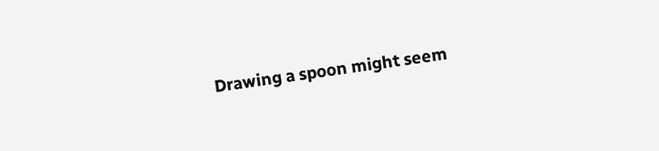Drawing a spoon might seem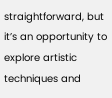straightforward, but it’s an opportunity to explore artistic techniques and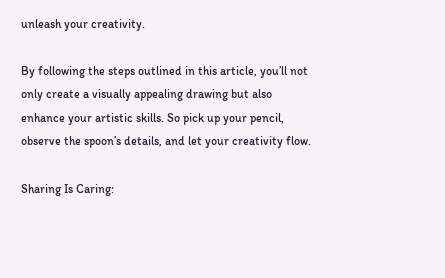unleash your creativity.

By following the steps outlined in this article, you’ll not only create a visually appealing drawing but also enhance your artistic skills. So pick up your pencil, observe the spoon’s details, and let your creativity flow.

Sharing Is Caring: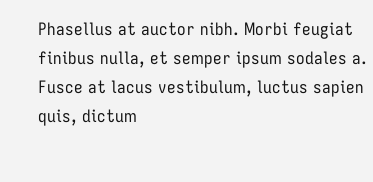Phasellus at auctor nibh. Morbi feugiat finibus nulla, et semper ipsum sodales a. Fusce at lacus vestibulum, luctus sapien quis, dictum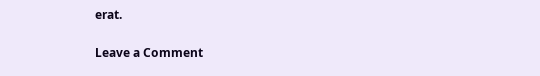erat.

Leave a Comment